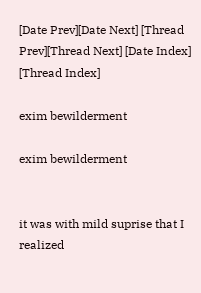[Date Prev][Date Next] [Thread Prev][Thread Next] [Date Index] [Thread Index]

exim bewilderment

exim bewilderment


it was with mild suprise that I realized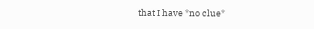that I have *no clue*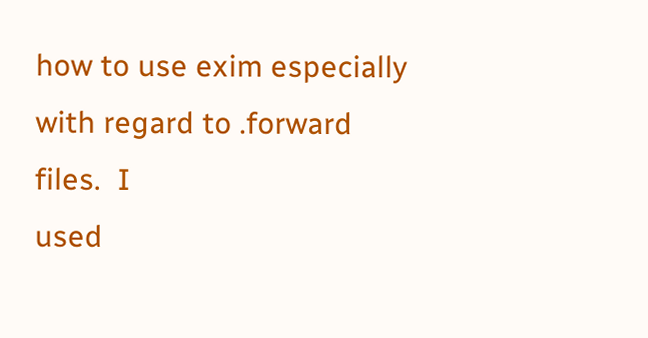how to use exim especially with regard to .forward files.  I
used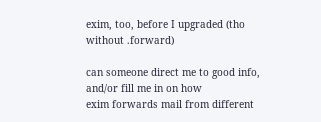exim, too, before I upgraded (tho without .forward)

can someone direct me to good info, and/or fill me in on how
exim forwards mail from different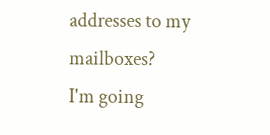addresses to my mailboxes?
I'm going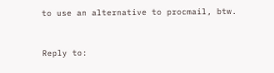to use an alternative to procmail, btw.



Reply to: